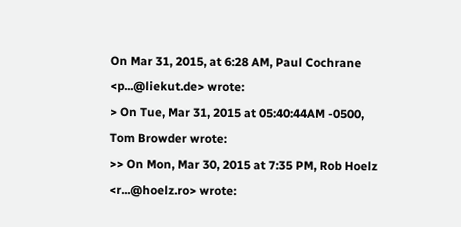On Mar 31, 2015, at 6:28 AM, Paul Cochrane <p...@liekut.de> wrote:
> On Tue, Mar 31, 2015 at 05:40:44AM -0500, Tom Browder wrote:
>> On Mon, Mar 30, 2015 at 7:35 PM, Rob Hoelz <r...@hoelz.ro> wrote: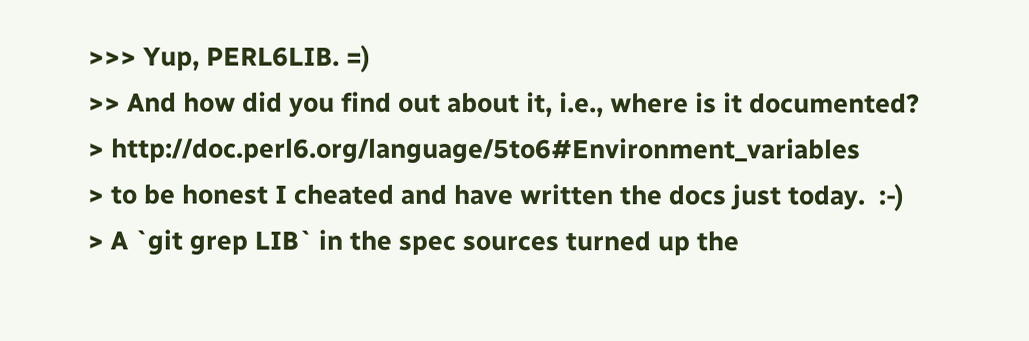>>> Yup, PERL6LIB. =)
>> And how did you find out about it, i.e., where is it documented?
> http://doc.perl6.org/language/5to6#Environment_variables
> to be honest I cheated and have written the docs just today.  :-)
> A `git grep LIB` in the spec sources turned up the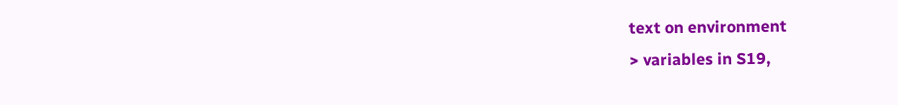text on environment
> variables in S19,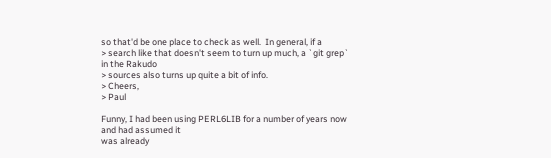so that'd be one place to check as well.  In general, if a
> search like that doesn't seem to turn up much, a `git grep` in the Rakudo
> sources also turns up quite a bit of info.
> Cheers,
> Paul

Funny, I had been using PERL6LIB for a number of years now and had assumed it
was already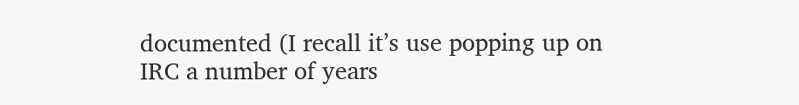documented (I recall it’s use popping up on IRC a number of years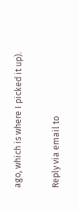ago, which is where I picked it up).


Reply via email to